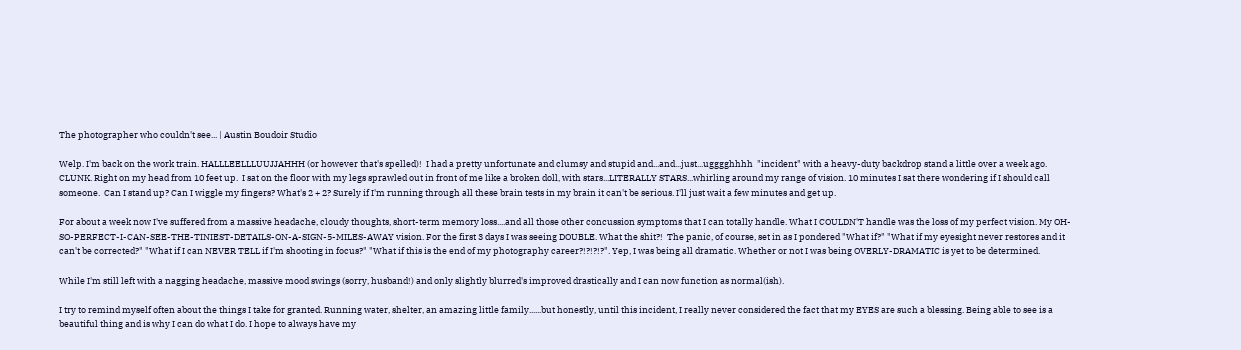The photographer who couldn't see... | Austin Boudoir Studio

Welp. I'm back on the work train. HALLLEELLLUUJJAHHH (or however that's spelled)!  I had a pretty unfortunate and clumsy and stupid and...and...just...ugggghhhh  "incident" with a heavy-duty backdrop stand a little over a week ago. CLUNK. Right on my head from 10 feet up.  I sat on the floor with my legs sprawled out in front of me like a broken doll, with stars...LITERALLY STARS...whirling around my range of vision. 10 minutes I sat there wondering if I should call someone.  Can I stand up? Can I wiggle my fingers? What's 2 + 2? Surely if I'm running through all these brain tests in my brain it can't be serious. I'll just wait a few minutes and get up.

For about a week now I've suffered from a massive headache, cloudy thoughts, short-term memory loss....and all those other concussion symptoms that I can totally handle. What I COULDN'T handle was the loss of my perfect vision. My OH-SO-PERFECT-I-CAN-SEE-THE-TINIEST-DETAILS-ON-A-SIGN-5-MILES-AWAY vision. For the first 3 days I was seeing DOUBLE. What the shit?!  The panic, of course, set in as I pondered "What if?" "What if my eyesight never restores and it can't be corrected?" "What if I can NEVER TELL if I'm shooting in focus?" "What if this is the end of my photography career?!?!?!?". Yep, I was being all dramatic. Whether or not I was being OVERLY-DRAMATIC is yet to be determined.

While I'm still left with a nagging headache, massive mood swings (sorry, husband!) and only slightly blurred's improved drastically and I can now function as normal(ish).

I try to remind myself often about the things I take for granted. Running water, shelter, an amazing little family......but honestly, until this incident, I really never considered the fact that my EYES are such a blessing. Being able to see is a beautiful thing and is why I can do what I do. I hope to always have my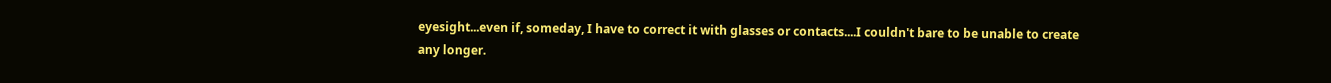eyesight...even if, someday, I have to correct it with glasses or contacts....I couldn't bare to be unable to create any longer.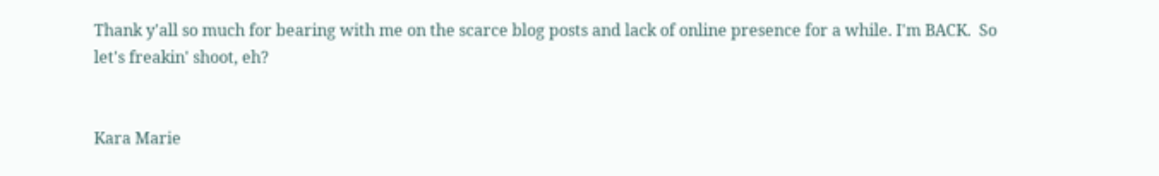Thank y'all so much for bearing with me on the scarce blog posts and lack of online presence for a while. I'm BACK.  So let's freakin' shoot, eh?


Kara Marie